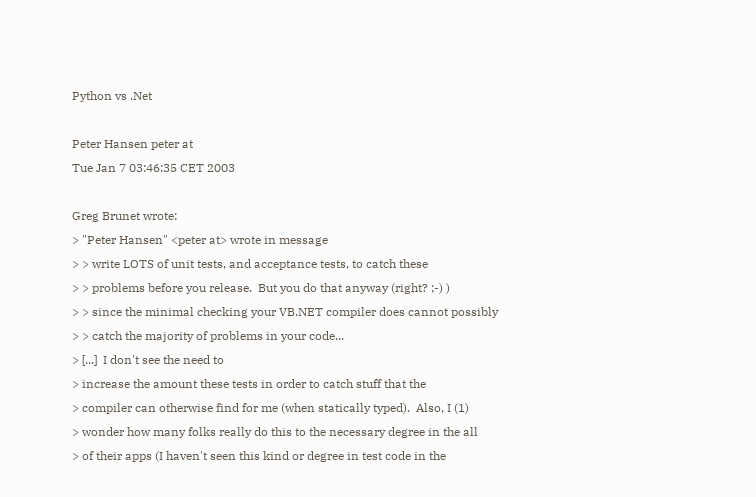Python vs .Net

Peter Hansen peter at
Tue Jan 7 03:46:35 CET 2003

Greg Brunet wrote:
> "Peter Hansen" <peter at> wrote in message
> > write LOTS of unit tests, and acceptance tests, to catch these
> > problems before you release.  But you do that anyway (right? ;-) )
> > since the minimal checking your VB.NET compiler does cannot possibly
> > catch the majority of problems in your code...
> [...]  I don't see the need to
> increase the amount these tests in order to catch stuff that the
> compiler can otherwise find for me (when statically typed).  Also, I (1)
> wonder how many folks really do this to the necessary degree in the all
> of their apps (I haven't seen this kind or degree in test code in the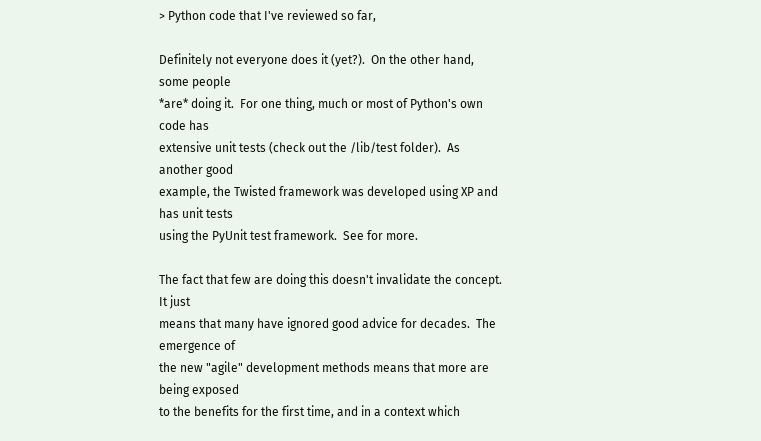> Python code that I've reviewed so far,

Definitely not everyone does it (yet?).  On the other hand, some people
*are* doing it.  For one thing, much or most of Python's own code has
extensive unit tests (check out the /lib/test folder).  As another good
example, the Twisted framework was developed using XP and has unit tests
using the PyUnit test framework.  See for more.

The fact that few are doing this doesn't invalidate the concept.  It just
means that many have ignored good advice for decades.  The emergence of
the new "agile" development methods means that more are being exposed
to the benefits for the first time, and in a context which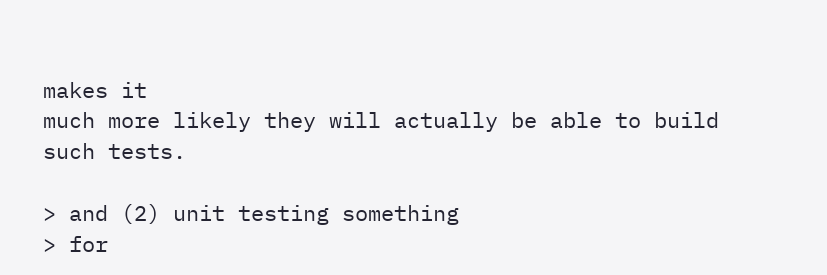makes it
much more likely they will actually be able to build such tests.

> and (2) unit testing something
> for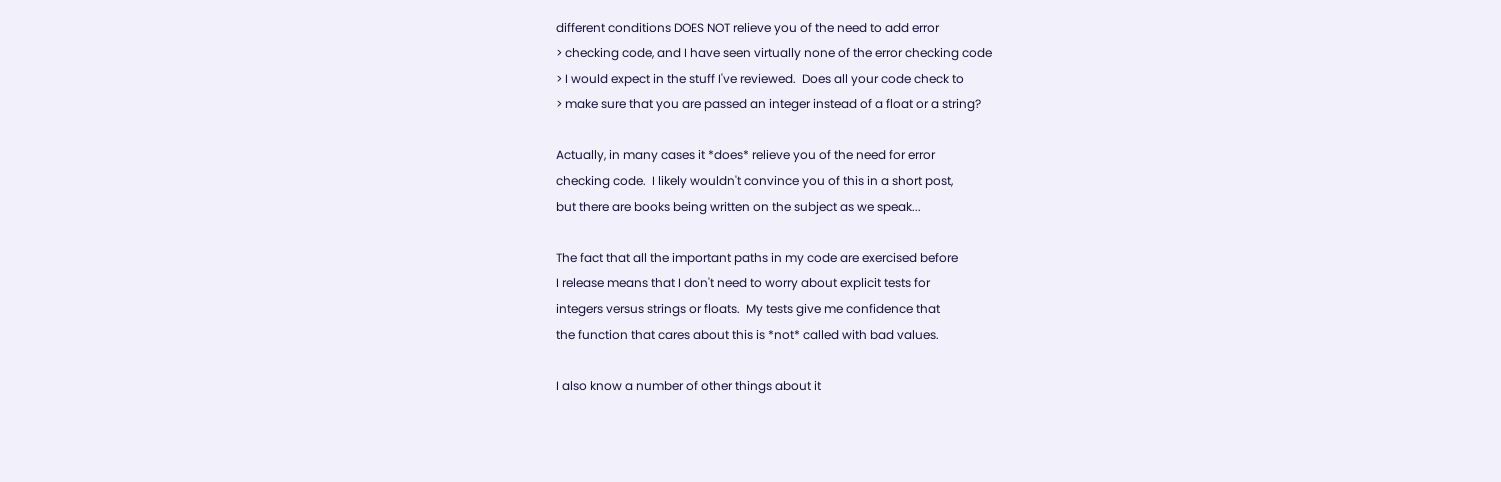different conditions DOES NOT relieve you of the need to add error
> checking code, and I have seen virtually none of the error checking code
> I would expect in the stuff I've reviewed.  Does all your code check to
> make sure that you are passed an integer instead of a float or a string?

Actually, in many cases it *does* relieve you of the need for error
checking code.  I likely wouldn't convince you of this in a short post,
but there are books being written on the subject as we speak...

The fact that all the important paths in my code are exercised before
I release means that I don't need to worry about explicit tests for
integers versus strings or floats.  My tests give me confidence that
the function that cares about this is *not* called with bad values.

I also know a number of other things about it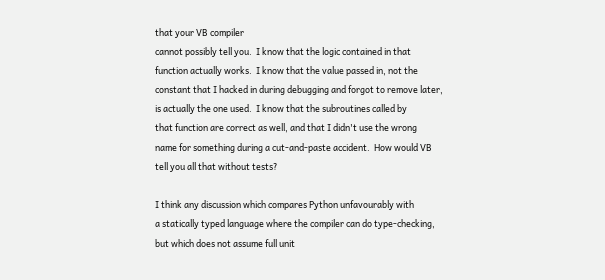that your VB compiler
cannot possibly tell you.  I know that the logic contained in that
function actually works.  I know that the value passed in, not the
constant that I hacked in during debugging and forgot to remove later,
is actually the one used.  I know that the subroutines called by
that function are correct as well, and that I didn't use the wrong
name for something during a cut-and-paste accident.  How would VB
tell you all that without tests?

I think any discussion which compares Python unfavourably with
a statically typed language where the compiler can do type-checking,
but which does not assume full unit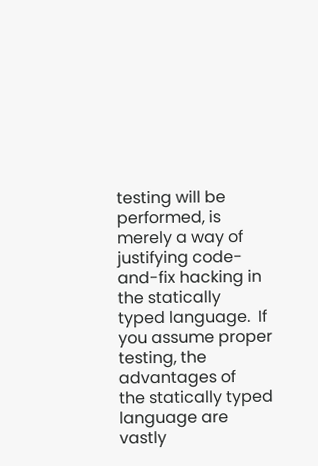testing will be performed, is
merely a way of justifying code-and-fix hacking in the statically
typed language.  If you assume proper testing, the advantages of
the statically typed language are vastly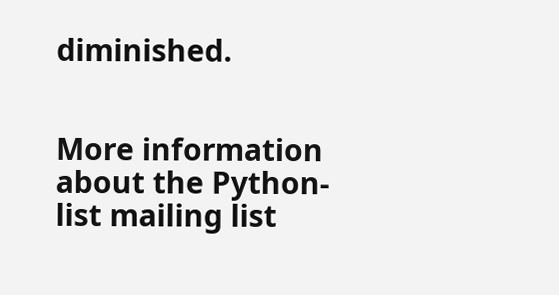diminished.


More information about the Python-list mailing list